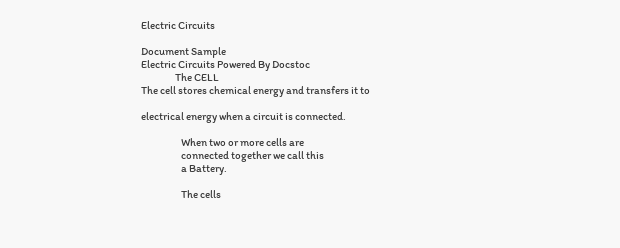Electric Circuits

Document Sample
Electric Circuits Powered By Docstoc
                 The CELL
The cell stores chemical energy and transfers it to

electrical energy when a circuit is connected.

                    When two or more cells are
                    connected together we call this
                    a Battery.

                    The cells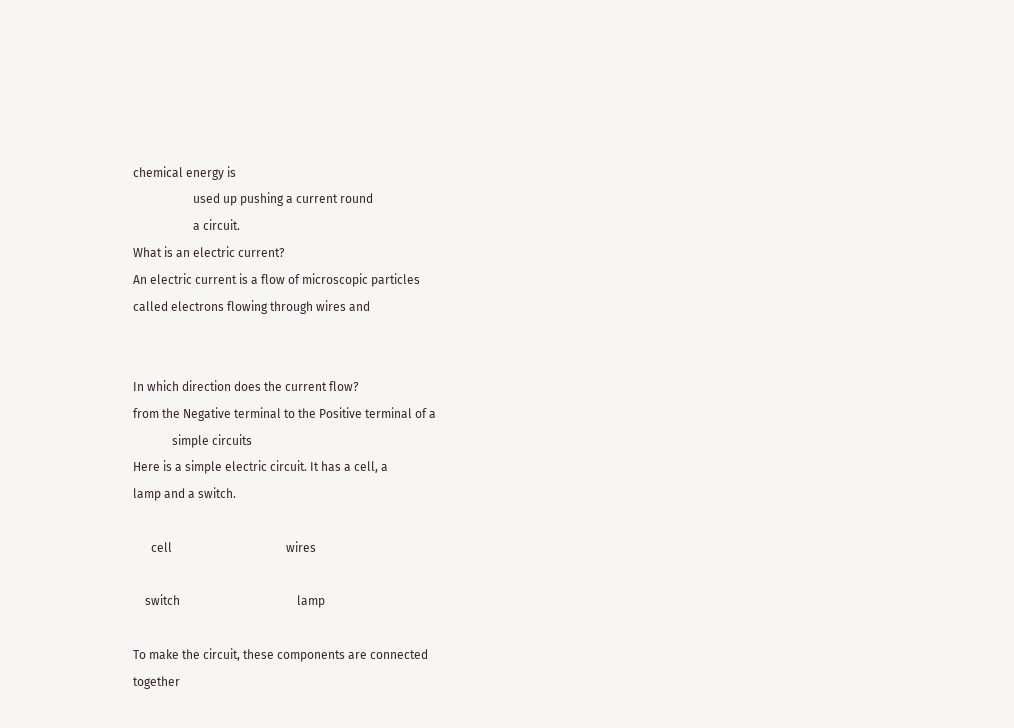chemical energy is
                    used up pushing a current round
                    a circuit.
What is an electric current?
An electric current is a flow of microscopic particles
called electrons flowing through wires and


In which direction does the current flow?
from the Negative terminal to the Positive terminal of a
             simple circuits
Here is a simple electric circuit. It has a cell, a
lamp and a switch.

      cell                                      wires

    switch                                       lamp

To make the circuit, these components are connected
together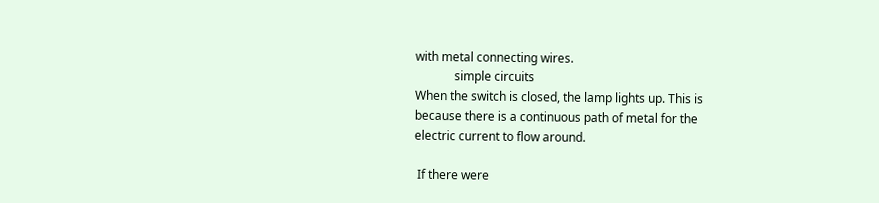with metal connecting wires.
             simple circuits
When the switch is closed, the lamp lights up. This is
because there is a continuous path of metal for the
electric current to flow around.

 If there were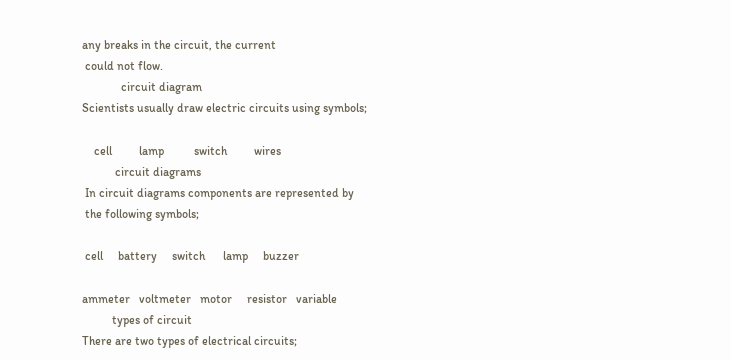any breaks in the circuit, the current
 could not flow.
             circuit diagram
Scientists usually draw electric circuits using symbols;

    cell         lamp          switch         wires
           circuit diagrams
 In circuit diagrams components are represented by
 the following symbols;

 cell     battery     switch      lamp     buzzer

ammeter   voltmeter   motor     resistor   variable
          types of circuit
There are two types of electrical circuits;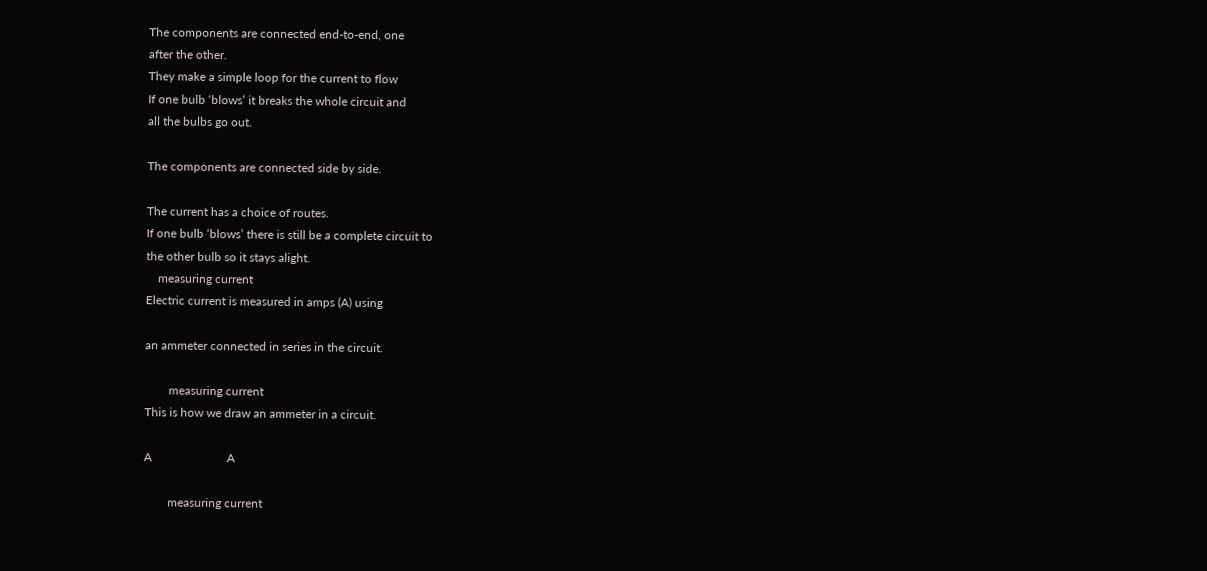The components are connected end-to-end, one
after the other.
They make a simple loop for the current to flow
If one bulb ‘blows’ it breaks the whole circuit and
all the bulbs go out.

The components are connected side by side.

The current has a choice of routes.
If one bulb ‘blows’ there is still be a complete circuit to
the other bulb so it stays alight.
    measuring current
Electric current is measured in amps (A) using

an ammeter connected in series in the circuit.

        measuring current
This is how we draw an ammeter in a circuit.

A                         A

        measuring current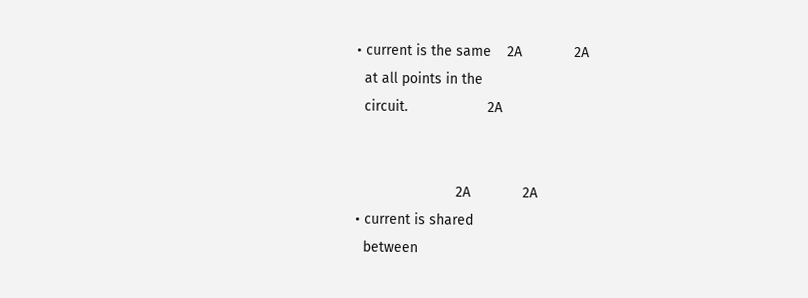• current is the same    2A             2A
  at all points in the
  circuit.                    2A


                         2A             2A
• current is shared
  between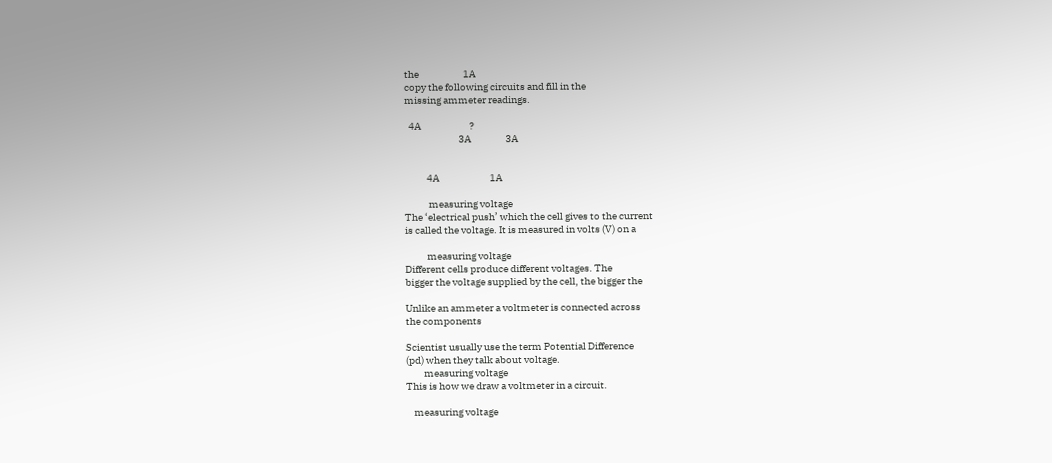the                      1A
copy the following circuits and fill in the
missing ammeter readings.

  4A                        ?
                           3A                 3A


           4A                         1A

            measuring voltage
The ‘electrical push’ which the cell gives to the current
is called the voltage. It is measured in volts (V) on a

           measuring voltage
Different cells produce different voltages. The
bigger the voltage supplied by the cell, the bigger the

Unlike an ammeter a voltmeter is connected across
the components

Scientist usually use the term Potential Difference
(pd) when they talk about voltage.
         measuring voltage
This is how we draw a voltmeter in a circuit.

    measuring voltage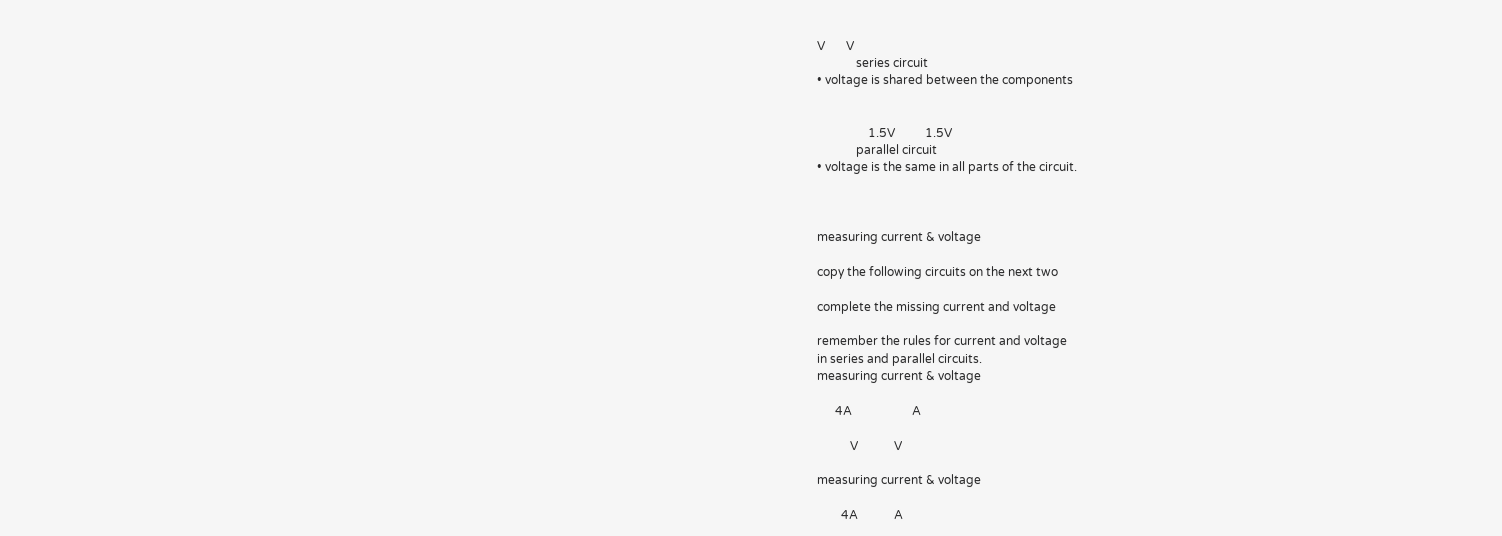V       V
             series circuit
• voltage is shared between the components


                 1.5V          1.5V
             parallel circuit
• voltage is the same in all parts of the circuit.



measuring current & voltage

copy the following circuits on the next two

complete the missing current and voltage

remember the rules for current and voltage
in series and parallel circuits.
measuring current & voltage

      4A                    A

           V            V

measuring current & voltage

        4A            A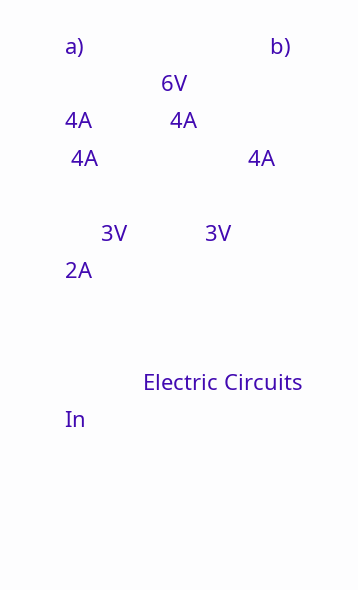a)                               b)
                6V                    4A             4A
 4A                         4A

      3V             3V                         2A


             Electric Circuits
In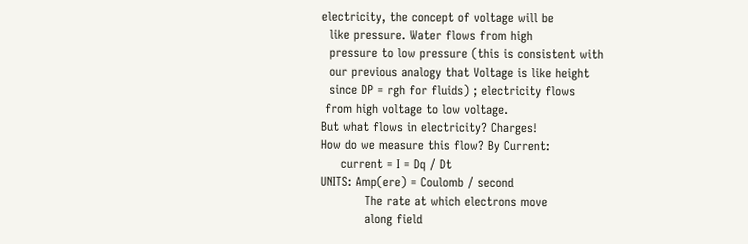electricity, the concept of voltage will be
  like pressure. Water flows from high
  pressure to low pressure (this is consistent with
  our previous analogy that Voltage is like height
  since DP = rgh for fluids) ; electricity flows
 from high voltage to low voltage.
But what flows in electricity? Charges!
How do we measure this flow? By Current:
     current = I = Dq / Dt
UNITS: Amp(ere) = Coulomb / second
           The rate at which electrons move
           along field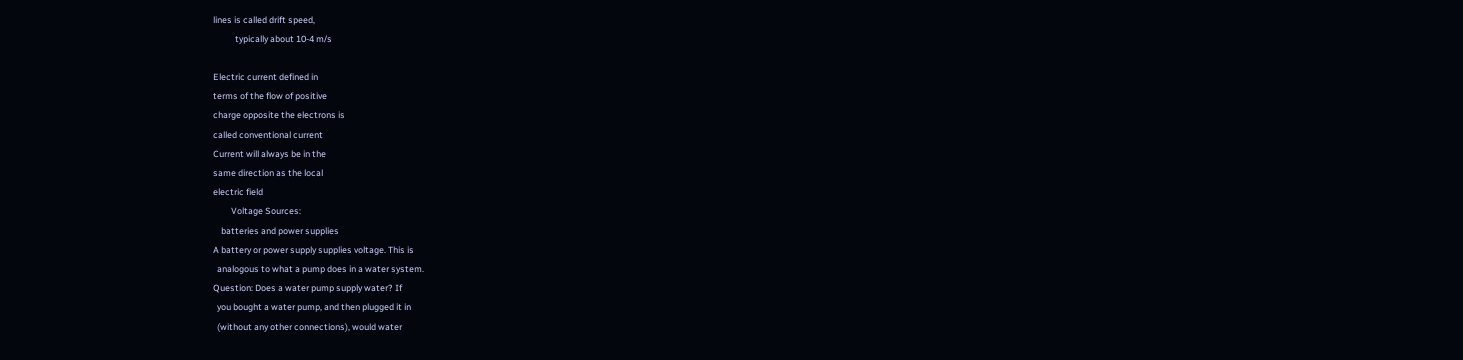lines is called drift speed,
           typically about 10-4 m/s

Electric current defined in
terms of the flow of positive
charge opposite the electrons is
called conventional current
Current will always be in the
same direction as the local
electric field
         Voltage Sources:
    batteries and power supplies
A battery or power supply supplies voltage. This is
  analogous to what a pump does in a water system.
Question: Does a water pump supply water? If
  you bought a water pump, and then plugged it in
  (without any other connections), would water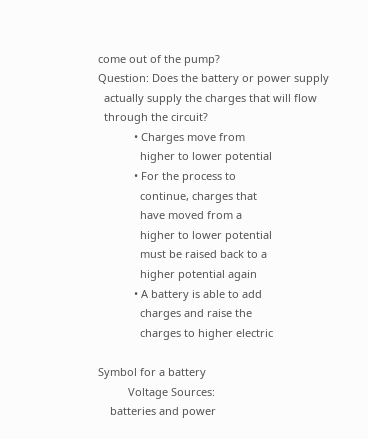come out of the pump?
Question: Does the battery or power supply
  actually supply the charges that will flow
  through the circuit?
            • Charges move from
              higher to lower potential
            • For the process to
              continue, charges that
              have moved from a
              higher to lower potential
              must be raised back to a
              higher potential again
            • A battery is able to add
              charges and raise the
              charges to higher electric

Symbol for a battery
          Voltage Sources:
    batteries and power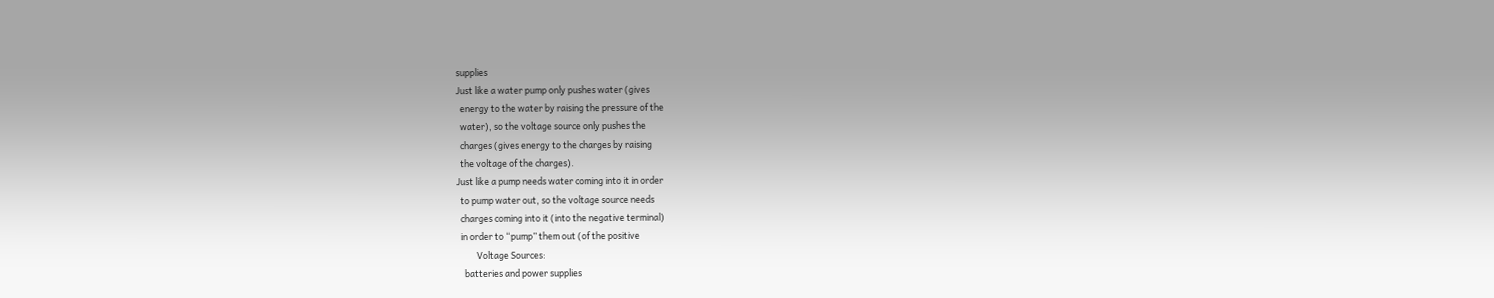supplies
Just like a water pump only pushes water (gives
  energy to the water by raising the pressure of the
  water), so the voltage source only pushes the
  charges (gives energy to the charges by raising
  the voltage of the charges).
Just like a pump needs water coming into it in order
  to pump water out, so the voltage source needs
  charges coming into it (into the negative terminal)
  in order to “pump” them out (of the positive
          Voltage Sources:
    batteries and power supplies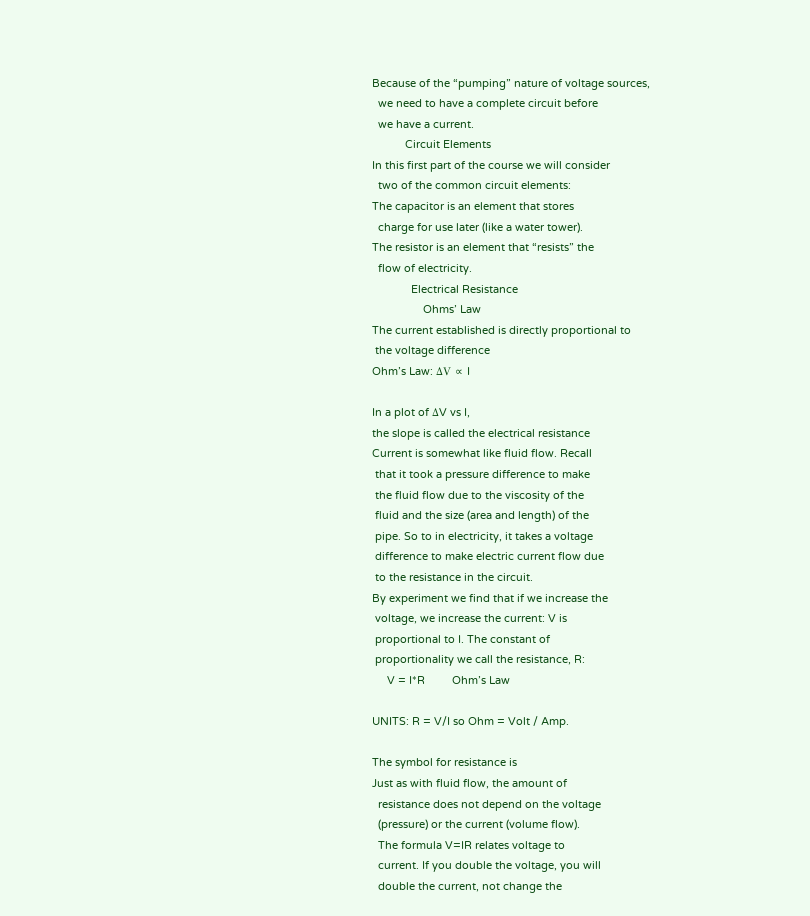Because of the “pumping” nature of voltage sources,
  we need to have a complete circuit before
  we have a current.
           Circuit Elements
In this first part of the course we will consider
  two of the common circuit elements:
The capacitor is an element that stores
  charge for use later (like a water tower).
The resistor is an element that “resists” the
  flow of electricity.
             Electrical Resistance
                 Ohms’ Law
The current established is directly proportional to
 the voltage difference
Ohm’s Law: ΔV ∝ I

In a plot of ΔV vs I,
the slope is called the electrical resistance
Current is somewhat like fluid flow. Recall
 that it took a pressure difference to make
 the fluid flow due to the viscosity of the
 fluid and the size (area and length) of the
 pipe. So to in electricity, it takes a voltage
 difference to make electric current flow due
 to the resistance in the circuit.
By experiment we find that if we increase the
 voltage, we increase the current: V is
 proportional to I. The constant of
 proportionality we call the resistance, R:
     V = I*R         Ohm’s Law

UNITS: R = V/I so Ohm = Volt / Amp.

The symbol for resistance is
Just as with fluid flow, the amount of
  resistance does not depend on the voltage
  (pressure) or the current (volume flow).
  The formula V=IR relates voltage to
  current. If you double the voltage, you will
  double the current, not change the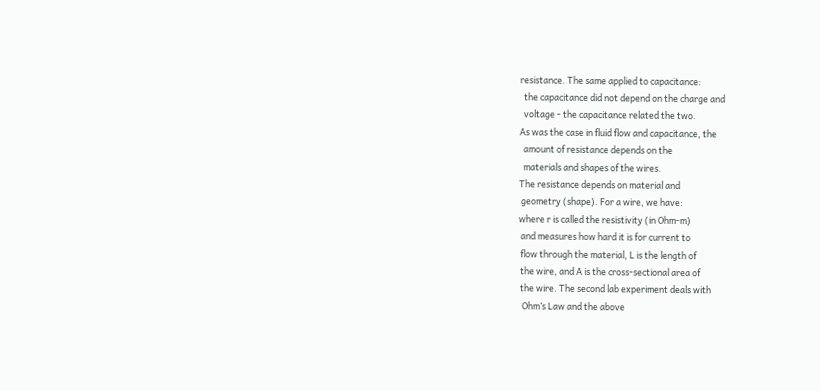resistance. The same applied to capacitance:
  the capacitance did not depend on the charge and
  voltage - the capacitance related the two.
As was the case in fluid flow and capacitance, the
  amount of resistance depends on the
  materials and shapes of the wires.
The resistance depends on material and
 geometry (shape). For a wire, we have:
where r is called the resistivity (in Ohm-m)
 and measures how hard it is for current to
 flow through the material, L is the length of
 the wire, and A is the cross-sectional area of
 the wire. The second lab experiment deals with
  Ohm’s Law and the above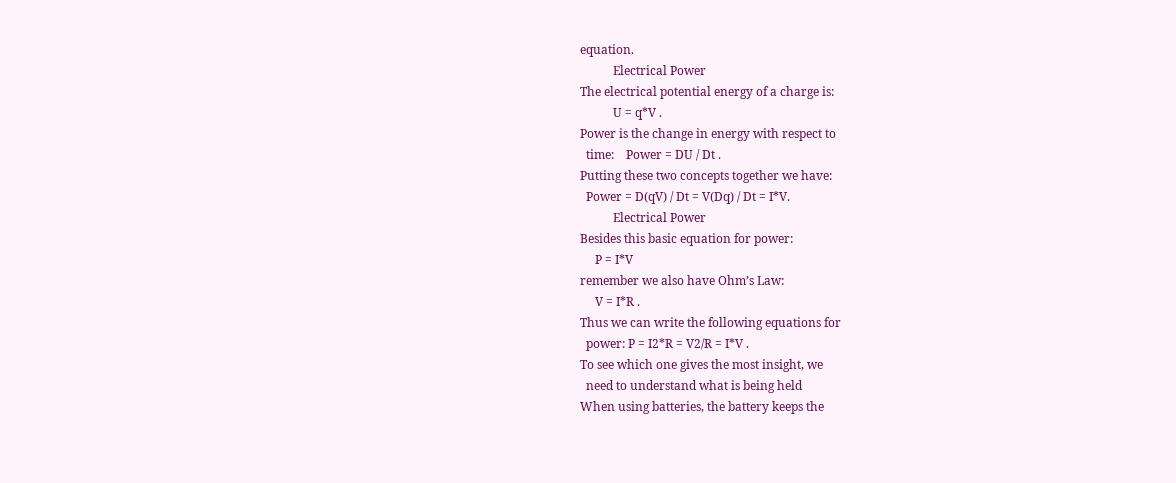equation.
           Electrical Power
The electrical potential energy of a charge is:
           U = q*V .
Power is the change in energy with respect to
  time:    Power = DU / Dt .
Putting these two concepts together we have:
  Power = D(qV) / Dt = V(Dq) / Dt = I*V.
           Electrical Power
Besides this basic equation for power:
     P = I*V
remember we also have Ohm’s Law:
     V = I*R .
Thus we can write the following equations for
  power: P = I2*R = V2/R = I*V .
To see which one gives the most insight, we
  need to understand what is being held
When using batteries, the battery keeps the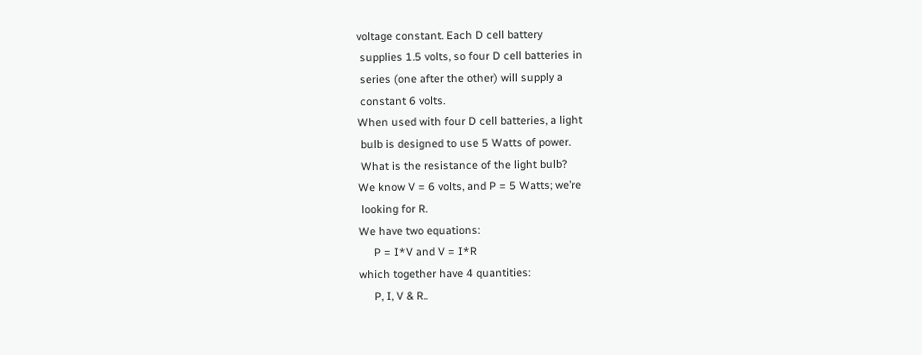voltage constant. Each D cell battery
 supplies 1.5 volts, so four D cell batteries in
 series (one after the other) will supply a
 constant 6 volts.
When used with four D cell batteries, a light
 bulb is designed to use 5 Watts of power.
 What is the resistance of the light bulb?
We know V = 6 volts, and P = 5 Watts; we’re
 looking for R.
We have two equations:
     P = I*V and V = I*R
which together have 4 quantities:
     P, I, V & R..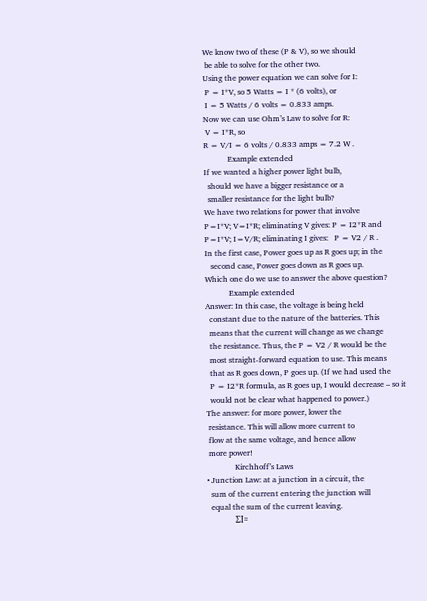We know two of these (P & V), so we should
 be able to solve for the other two.
Using the power equation we can solve for I:
 P = I*V, so 5 Watts = I * (6 volts), or
 I = 5 Watts / 6 volts = 0.833 amps.
Now we can use Ohm’s Law to solve for R:
 V = I*R, so
R = V/I = 6 volts / 0.833 amps = 7.2 W .
            Example extended
If we wanted a higher power light bulb,
  should we have a bigger resistance or a
  smaller resistance for the light bulb?
We have two relations for power that involve
P=I*V; V=I*R; eliminating V gives: P = I2*R and
P=I*V; I=V/R; eliminating I gives:   P = V2 / R .
In the first case, Power goes up as R goes up; in the
   second case, Power goes down as R goes up.
Which one do we use to answer the above question?
            Example extended
Answer: In this case, the voltage is being held
  constant due to the nature of the batteries. This
  means that the current will change as we change
  the resistance. Thus, the P = V2 / R would be the
  most straight-forward equation to use. This means
  that as R goes down, P goes up. (If we had used the
  P = I2*R formula, as R goes up, I would decrease – so it
  would not be clear what happened to power.)
The answer: for more power, lower the
 resistance. This will allow more current to
 flow at the same voltage, and hence allow
 more power!
              Kirchhoff’s Laws
• Junction Law: at a junction in a circuit, the
  sum of the current entering the junction will
  equal the sum of the current leaving.
              ΣI=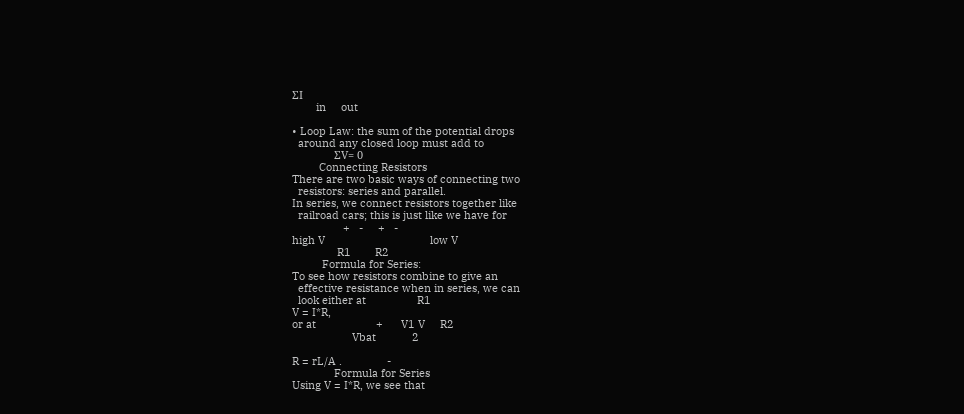ΣI
        in     out

• Loop Law: the sum of the potential drops
  around any closed loop must add to
              ΣV= 0
         Connecting Resistors
There are two basic ways of connecting two
  resistors: series and parallel.
In series, we connect resistors together like
  railroad cars; this is just like we have for
                 +   -     +   -
high V                                   low V
               R1        R2
          Formula for Series:
To see how resistors combine to give an
  effective resistance when in series, we can
  look either at                 R1
V = I*R,
or at                    +      V1 V     R2
                    Vbat            2

R = rL/A .               -
              Formula for Series
Using V = I*R, we see that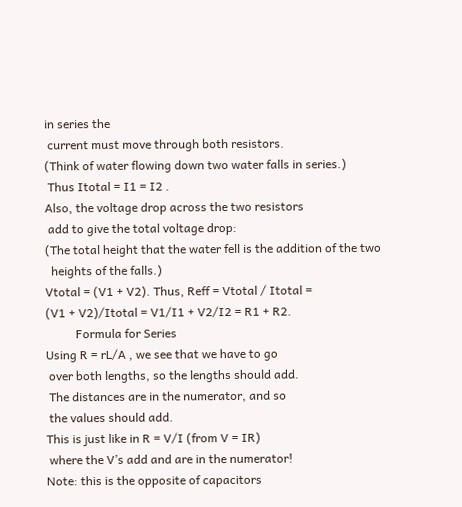in series the
 current must move through both resistors.
(Think of water flowing down two water falls in series.)
 Thus Itotal = I1 = I2 .
Also, the voltage drop across the two resistors
 add to give the total voltage drop:
(The total height that the water fell is the addition of the two
  heights of the falls.)
Vtotal = (V1 + V2). Thus, Reff = Vtotal / Itotal =
(V1 + V2)/Itotal = V1/I1 + V2/I2 = R1 + R2.
          Formula for Series
Using R = rL/A , we see that we have to go
 over both lengths, so the lengths should add.
 The distances are in the numerator, and so
 the values should add.
This is just like in R = V/I (from V = IR)
 where the V’s add and are in the numerator!
Note: this is the opposite of capacitors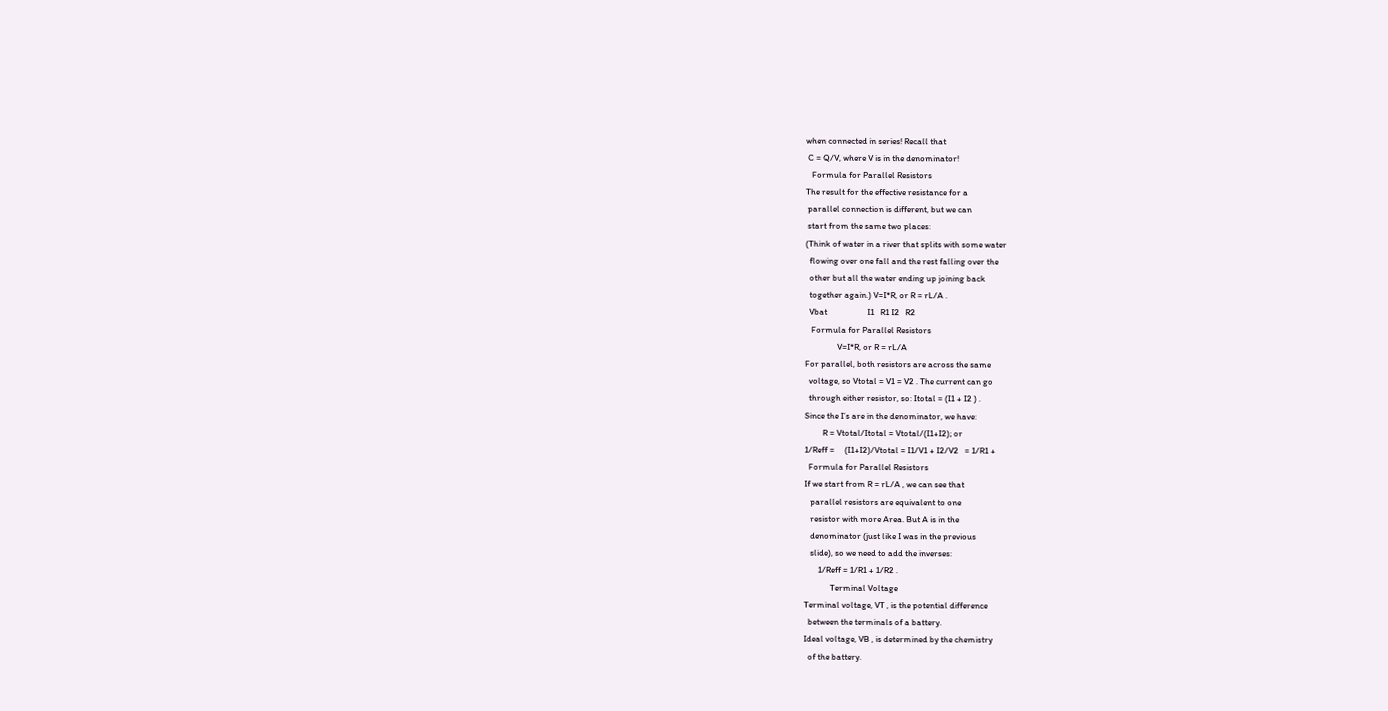when connected in series! Recall that
 C = Q/V, where V is in the denominator!
   Formula for Parallel Resistors
The result for the effective resistance for a
 parallel connection is different, but we can
 start from the same two places:
(Think of water in a river that splits with some water
  flowing over one fall and the rest falling over the
  other but all the water ending up joining back
  together again.) V=I*R, or R = rL/A .
  Vbat                    I1   R1 I2   R2
   Formula for Parallel Resistors
                V=I*R, or R = rL/A
For parallel, both resistors are across the same
  voltage, so Vtotal = V1 = V2 . The current can go
  through either resistor, so: Itotal = (I1 + I2 ) .
Since the I’s are in the denominator, we have:
         R = Vtotal/Itotal = Vtotal/(I1+I2); or
1/Reff =     (I1+I2)/Vtotal = I1/V1 + I2/V2   = 1/R1 +
  Formula for Parallel Resistors
If we start from R = rL/A , we can see that
   parallel resistors are equivalent to one
   resistor with more Area. But A is in the
   denominator (just like I was in the previous
   slide), so we need to add the inverses:
       1/Reff = 1/R1 + 1/R2 .
             Terminal Voltage
Terminal voltage, VT , is the potential difference
  between the terminals of a battery.
Ideal voltage, VB , is determined by the chemistry
  of the battery.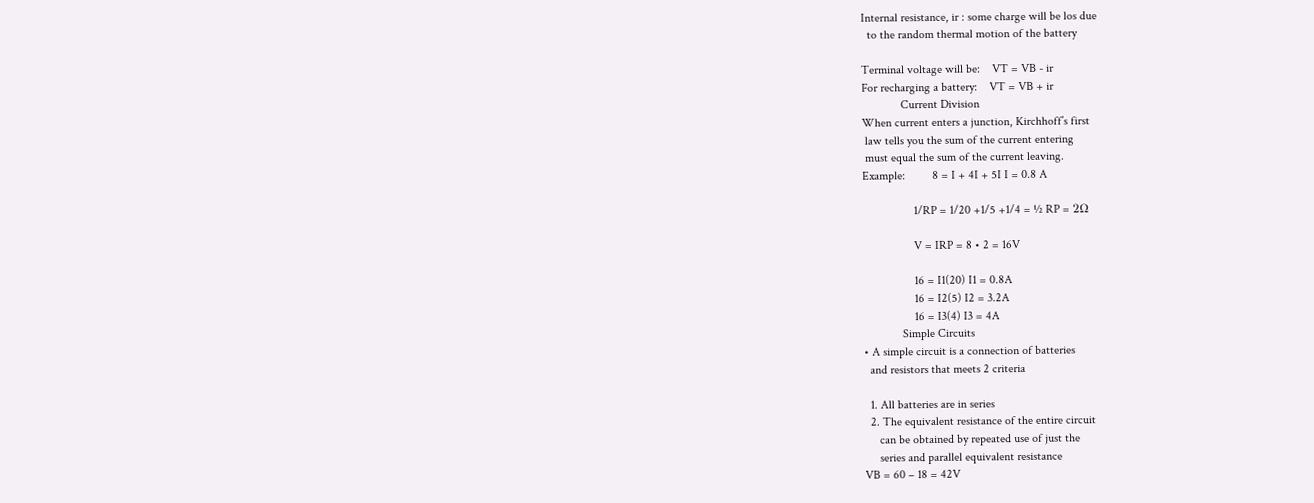Internal resistance, ir : some charge will be los due
  to the random thermal motion of the battery

Terminal voltage will be:    VT = VB - ir
For recharging a battery:    VT = VB + ir
             Current Division
When current enters a junction, Kirchhoff’s first
 law tells you the sum of the current entering
 must equal the sum of the current leaving.
Example:         8 = I + 4I + 5I I = 0.8 A

                 1/RP = 1/20 +1/5 +1/4 = ½ RP = 2Ω

                 V = IRP = 8 • 2 = 16V

                 16 = I1(20) I1 = 0.8A
                 16 = I2(5) I2 = 3.2A
                 16 = I3(4) I3 = 4A
             Simple Circuits
• A simple circuit is a connection of batteries
  and resistors that meets 2 criteria

  1. All batteries are in series
  2. The equivalent resistance of the entire circuit
     can be obtained by repeated use of just the
     series and parallel equivalent resistance
VB = 60 – 18 = 42V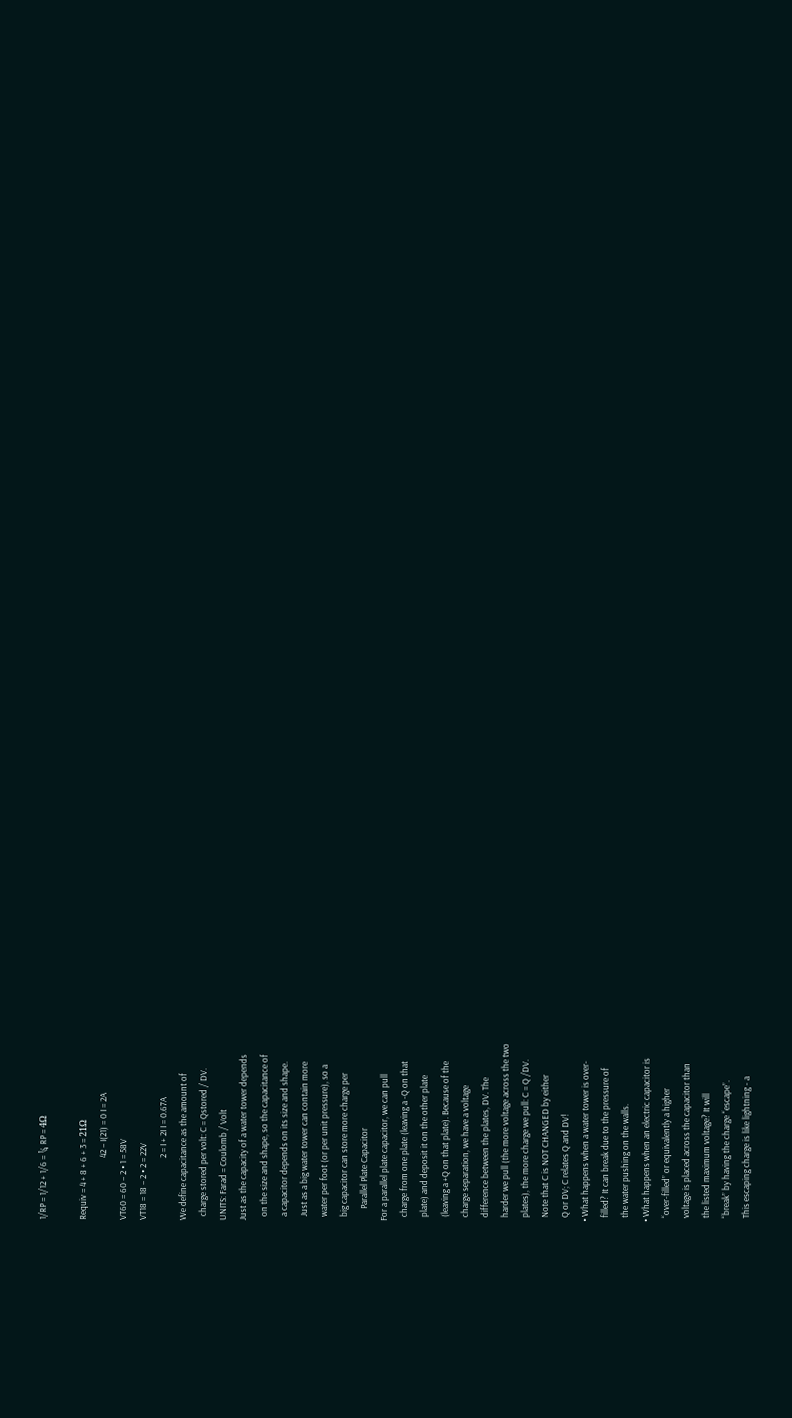1/RP = 1/12 + 1/6 = ¼ RP = 4Ω

Requiv = 4 + 8 + 6 + 3 = 21Ω
                               42 – I(21) = 0 I = 2A
VT60 = 60 – 2 • 1 = 58V
VT18 = 18 – 2 • 2 = 22V
                               2 = I + 2I I = 0.67A
We define capacitance as the amount of
  charge stored per volt: C = Qstored / DV.
UNITS: Farad = Coulomb / Volt
Just as the capacity of a water tower depends
  on the size and shape, so the capacitance of
  a capacitor depends on its size and shape.
  Just as a big water tower can contain more
  water per foot (or per unit pressure), so a
  big capacitor can store more charge per
      Parallel Plate Capacitor
For a parallel plate capacitor, we can pull
  charge from one plate (leaving a -Q on that
  plate) and deposit it on the other plate
  (leaving a +Q on that plate). Because of the
  charge separation, we have a voltage
  difference between the plates, DV. The
  harder we pull (the more voltage across the two
  plates), the more charge we pull: C = Q /DV.
  Note that C is NOT CHANGED by either
  Q or DV; C relates Q and DV!
• What happens when a water tower is over-
  filled? It can break due to the pressure of
  the water pushing on the walls.
• What happens when an electric capacitor is
  “over-filled” or equivalently a higher
  voltage is placed across the capacitor than
  the listed maximum voltage? It will
  “break” by having the charge “escape”.
  This escaping charge is like lightning - a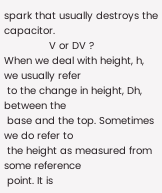spark that usually destroys the capacitor.
               V or DV ?
When we deal with height, h, we usually refer
 to the change in height, Dh, between the
 base and the top. Sometimes we do refer to
 the height as measured from some reference
 point. It is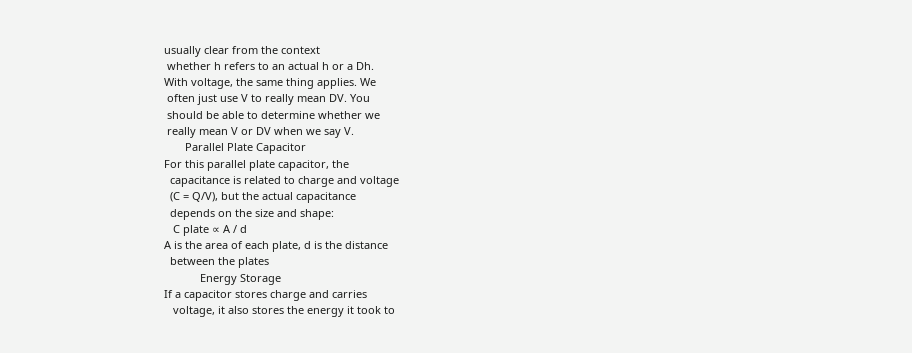usually clear from the context
 whether h refers to an actual h or a Dh.
With voltage, the same thing applies. We
 often just use V to really mean DV. You
 should be able to determine whether we
 really mean V or DV when we say V.
       Parallel Plate Capacitor
For this parallel plate capacitor, the
  capacitance is related to charge and voltage
  (C = Q/V), but the actual capacitance
  depends on the size and shape:
   C plate ∝ A / d
A is the area of each plate, d is the distance
  between the plates
            Energy Storage
If a capacitor stores charge and carries
   voltage, it also stores the energy it took to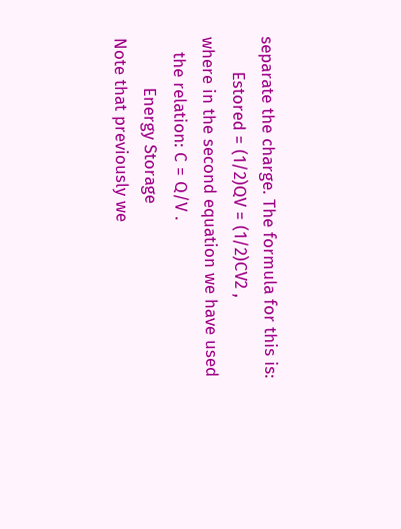separate the charge. The formula for this is:
       Estored = (1/2)QV = (1/2)CV2 ,
where in the second equation we have used
   the relation: C = Q/V .
          Energy Storage
Note that previously we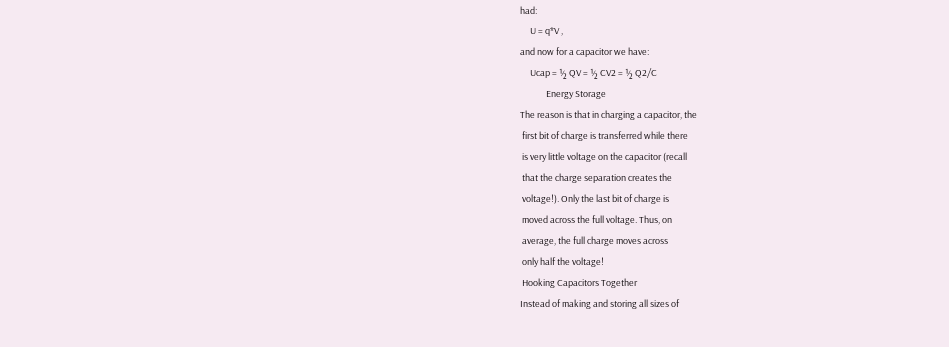had:
     U = q*V ,
and now for a capacitor we have:
     Ucap = ½ QV = ½ CV2 = ½ Q2/C
             Energy Storage
The reason is that in charging a capacitor, the
 first bit of charge is transferred while there
 is very little voltage on the capacitor (recall
 that the charge separation creates the
 voltage!). Only the last bit of charge is
 moved across the full voltage. Thus, on
 average, the full charge moves across
 only half the voltage!
 Hooking Capacitors Together
Instead of making and storing all sizes of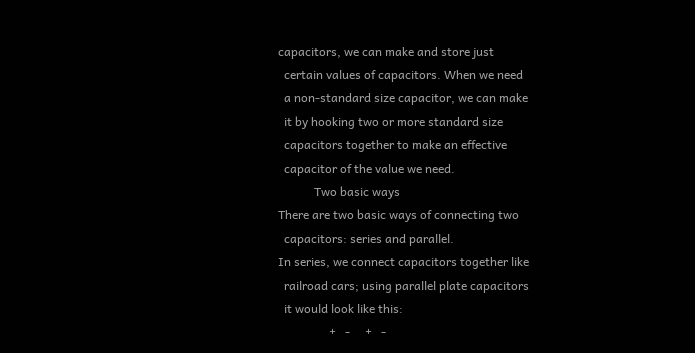capacitors, we can make and store just
  certain values of capacitors. When we need
  a non-standard size capacitor, we can make
  it by hooking two or more standard size
  capacitors together to make an effective
  capacitor of the value we need.
            Two basic ways
There are two basic ways of connecting two
  capacitors: series and parallel.
In series, we connect capacitors together like
  railroad cars; using parallel plate capacitors
  it would look like this:
                 +   -     +   -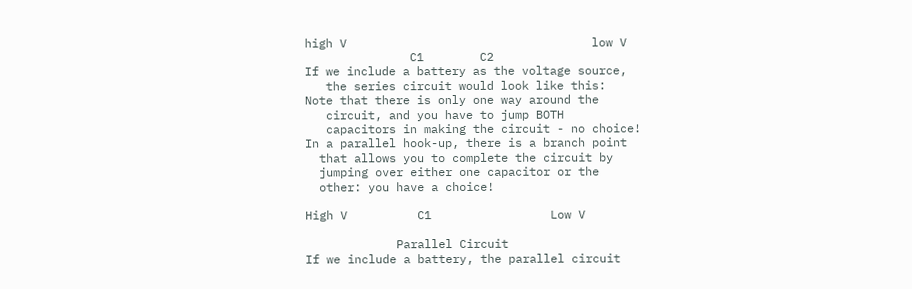high V                                   low V
               C1        C2
If we include a battery as the voltage source,
   the series circuit would look like this:
Note that there is only one way around the
   circuit, and you have to jump BOTH
   capacitors in making the circuit - no choice!
In a parallel hook-up, there is a branch point
  that allows you to complete the circuit by
  jumping over either one capacitor or the
  other: you have a choice!

High V          C1                 Low V

             Parallel Circuit
If we include a battery, the parallel circuit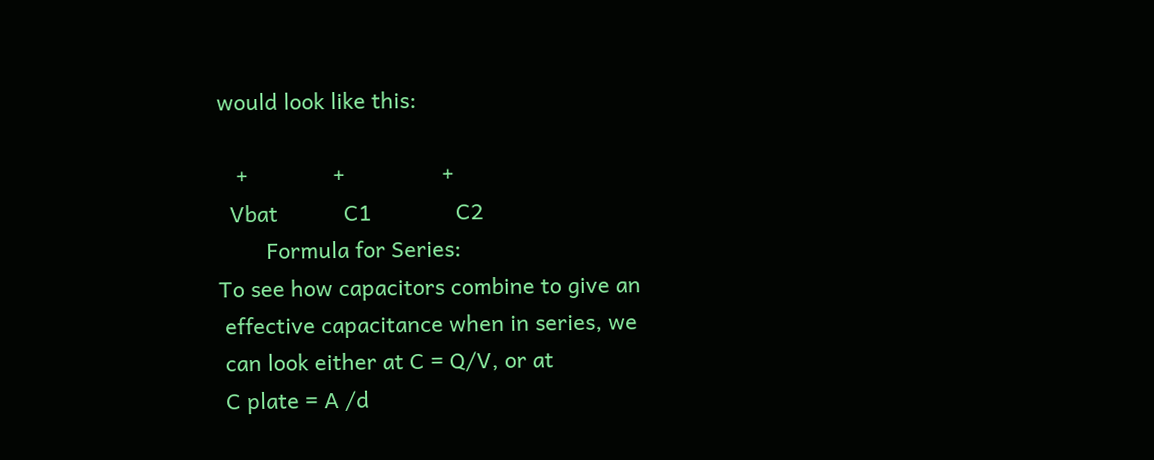would look like this:

   +              +                +
  Vbat           C1              C2
        Formula for Series:
To see how capacitors combine to give an
 effective capacitance when in series, we
 can look either at C = Q/V, or at
 C plate = A /d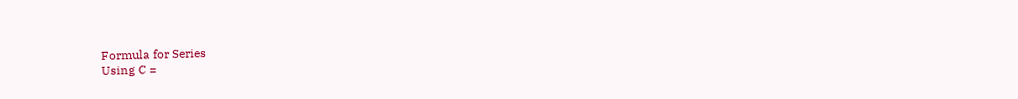Formula for Series
Using C =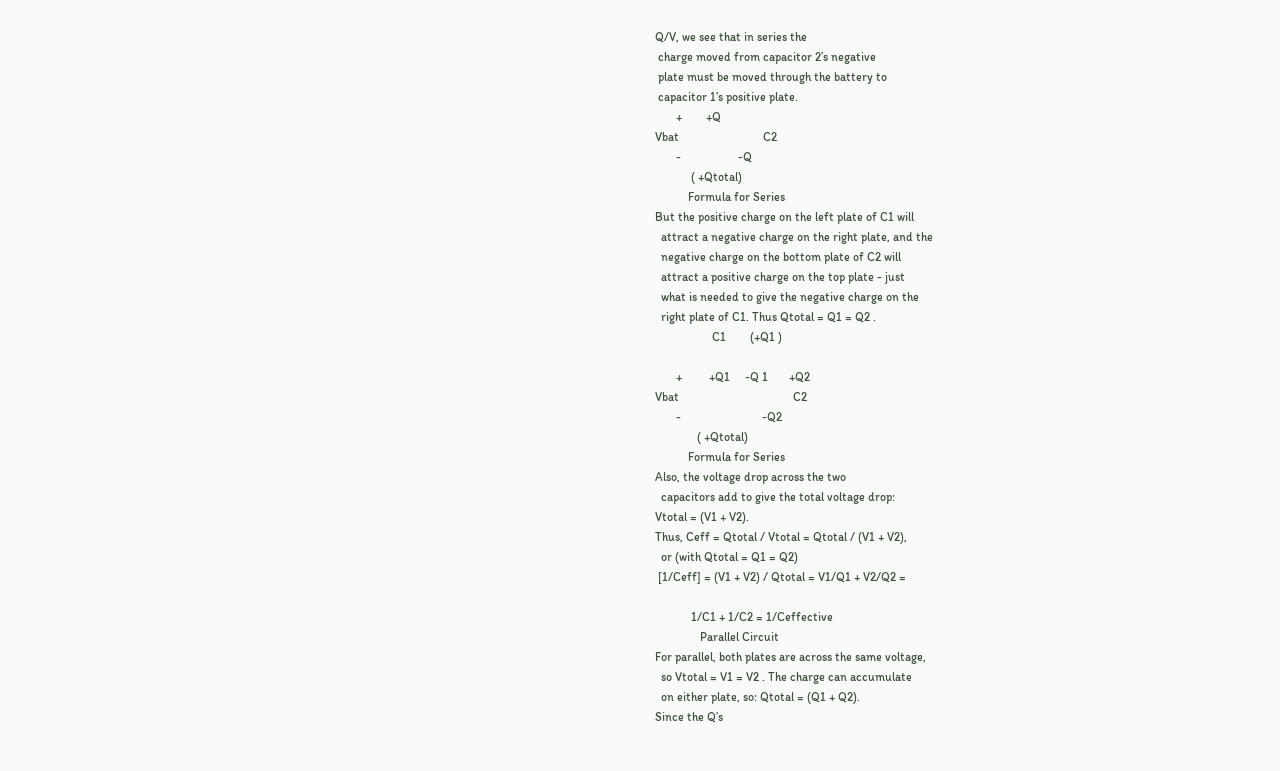Q/V, we see that in series the
 charge moved from capacitor 2’s negative
 plate must be moved through the battery to
 capacitor 1’s positive plate.
       +        +Q
Vbat                            C2
       -                   -Q
            ( +Qtotal)
           Formula for Series
But the positive charge on the left plate of C1 will
  attract a negative charge on the right plate, and the
  negative charge on the bottom plate of C2 will
  attract a positive charge on the top plate - just
  what is needed to give the negative charge on the
  right plate of C1. Thus Qtotal = Q1 = Q2 .
                   C1        (+Q1 )

       +         +Q1     -Q 1       +Q2
Vbat                                      C2
       -                           -Q2
              ( +Qtotal)
           Formula for Series
Also, the voltage drop across the two
  capacitors add to give the total voltage drop:
Vtotal = (V1 + V2).
Thus, Ceff = Qtotal / Vtotal = Qtotal / (V1 + V2),
  or (with Qtotal = Q1 = Q2)
 [1/Ceff] = (V1 + V2) / Qtotal = V1/Q1 + V2/Q2 =

            1/C1 + 1/C2 = 1/Ceffective
               Parallel Circuit
For parallel, both plates are across the same voltage,
  so Vtotal = V1 = V2 . The charge can accumulate
  on either plate, so: Qtotal = (Q1 + Q2).
Since the Q’s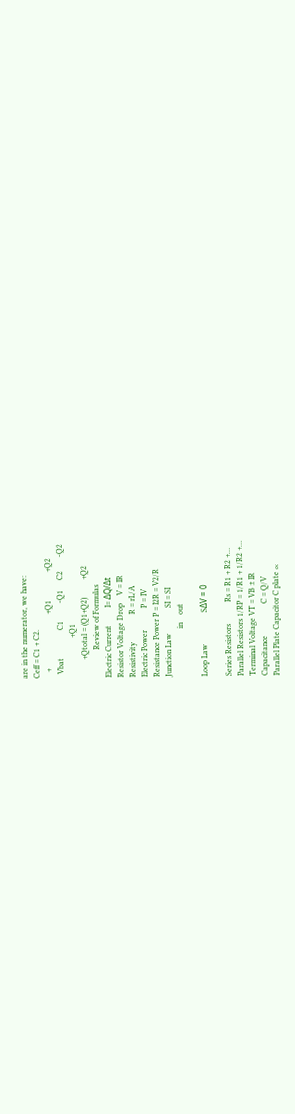are in the numerator, we have:
Ceff = C1 + C2.
   +                           +Q1              +Q2
  Vbat              C1         -Q1     C2       -Q2
                    +Q1
         +Qtotal = (Q1+Q2)         +Q2
              Review of Formulas
Electric Current         I= ΔQ/Δt
Resistor Voltage Drop    V = IR
Resistivity              R = rL/A
Electric Power           P = IV
Resistance Power P = I2R = V2/R
Junction Law             SI = SI
                        in    out

Loop Law                SΔV = 0

Series Resistors           Rs = R1 + R2 +…
Parallel Resistors 1/RP = 1/R1 + 1/R2 +…
Terminal Voltage VT = VB ± IR
Capacitance                C = Q/V
Parallel Plate Capacitor C plate ∝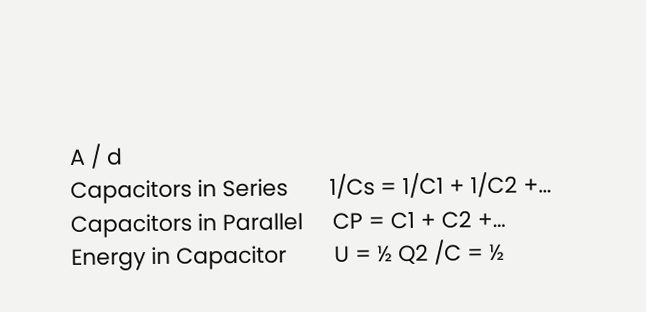A / d
Capacitors in Series       1/Cs = 1/C1 + 1/C2 +…
Capacitors in Parallel     CP = C1 + C2 +…
Energy in Capacitor        U = ½ Q2 /C = ½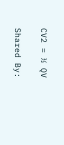CV2 = ½ QV

Shared By: